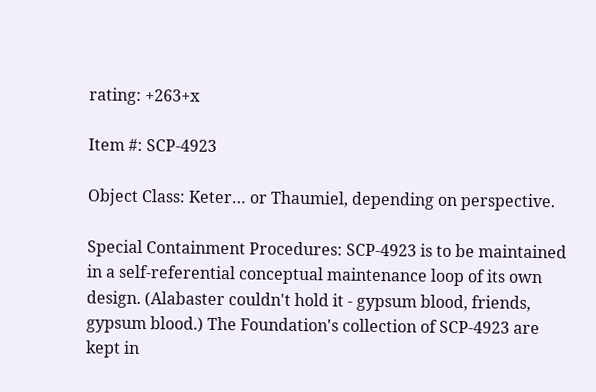rating: +263+x

Item #: SCP-4923

Object Class: Keter… or Thaumiel, depending on perspective.

Special Containment Procedures: SCP-4923 is to be maintained in a self-referential conceptual maintenance loop of its own design. (Alabaster couldn't hold it - gypsum blood, friends, gypsum blood.) The Foundation's collection of SCP-4923 are kept in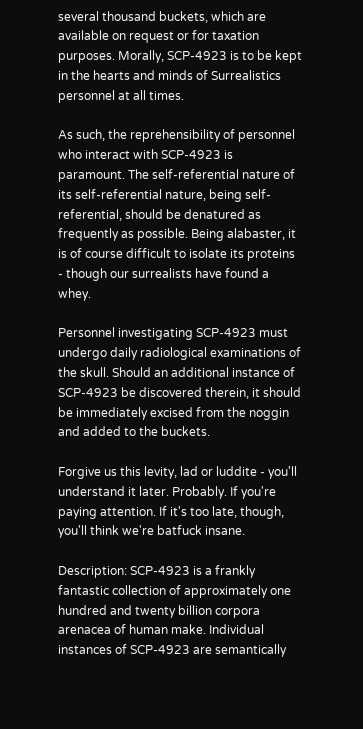several thousand buckets, which are available on request or for taxation purposes. Morally, SCP-4923 is to be kept in the hearts and minds of Surrealistics personnel at all times.

As such, the reprehensibility of personnel who interact with SCP-4923 is paramount. The self-referential nature of its self-referential nature, being self-referential, should be denatured as frequently as possible. Being alabaster, it is of course difficult to isolate its proteins - though our surrealists have found a whey.

Personnel investigating SCP-4923 must undergo daily radiological examinations of the skull. Should an additional instance of SCP-4923 be discovered therein, it should be immediately excised from the noggin and added to the buckets.

Forgive us this levity, lad or luddite - you'll understand it later. Probably. If you're paying attention. If it's too late, though, you'll think we're batfuck insane.

Description: SCP-4923 is a frankly fantastic collection of approximately one hundred and twenty billion corpora arenacea of human make. Individual instances of SCP-4923 are semantically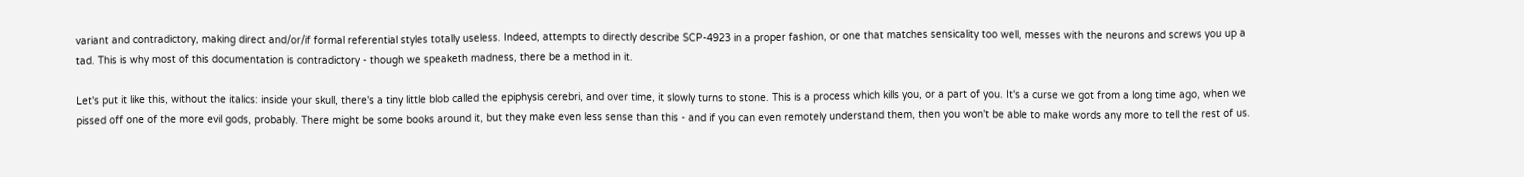variant and contradictory, making direct and/or/if formal referential styles totally useless. Indeed, attempts to directly describe SCP-4923 in a proper fashion, or one that matches sensicality too well, messes with the neurons and screws you up a tad. This is why most of this documentation is contradictory - though we speaketh madness, there be a method in it.

Let's put it like this, without the italics: inside your skull, there's a tiny little blob called the epiphysis cerebri, and over time, it slowly turns to stone. This is a process which kills you, or a part of you. It's a curse we got from a long time ago, when we pissed off one of the more evil gods, probably. There might be some books around it, but they make even less sense than this - and if you can even remotely understand them, then you won't be able to make words any more to tell the rest of us.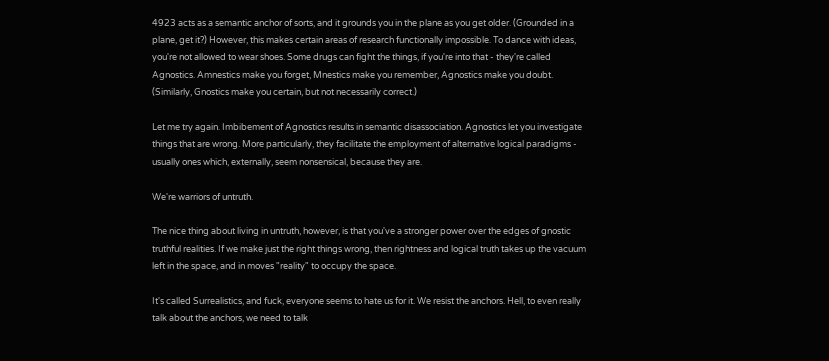4923 acts as a semantic anchor of sorts, and it grounds you in the plane as you get older. (Grounded in a plane, get it?) However, this makes certain areas of research functionally impossible. To dance with ideas, you're not allowed to wear shoes. Some drugs can fight the things, if you're into that - they're called Agnostics. Amnestics make you forget, Mnestics make you remember, Agnostics make you doubt. (Similarly, Gnostics make you certain, but not necessarily correct.)

Let me try again. Imbibement of Agnostics results in semantic disassociation. Agnostics let you investigate things that are wrong. More particularly, they facilitate the employment of alternative logical paradigms - usually ones which, externally, seem nonsensical, because they are.

We're warriors of untruth.

The nice thing about living in untruth, however, is that you've a stronger power over the edges of gnostic truthful realities. If we make just the right things wrong, then rightness and logical truth takes up the vacuum left in the space, and in moves "reality" to occupy the space.

It's called Surrealistics, and fuck, everyone seems to hate us for it. We resist the anchors. Hell, to even really talk about the anchors, we need to talk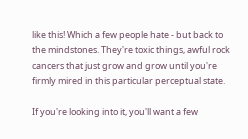like this! Which a few people hate - but back to the mindstones. They're toxic things, awful rock cancers that just grow and grow until you're firmly mired in this particular perceptual state.

If you're looking into it, you'll want a few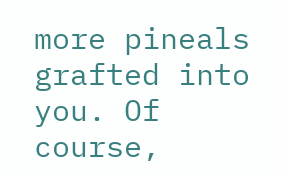more pineals grafted into you. Of course,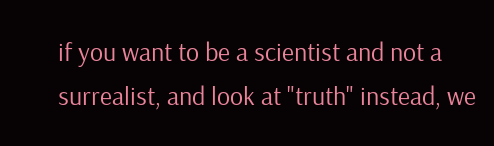if you want to be a scientist and not a surrealist, and look at "truth" instead, we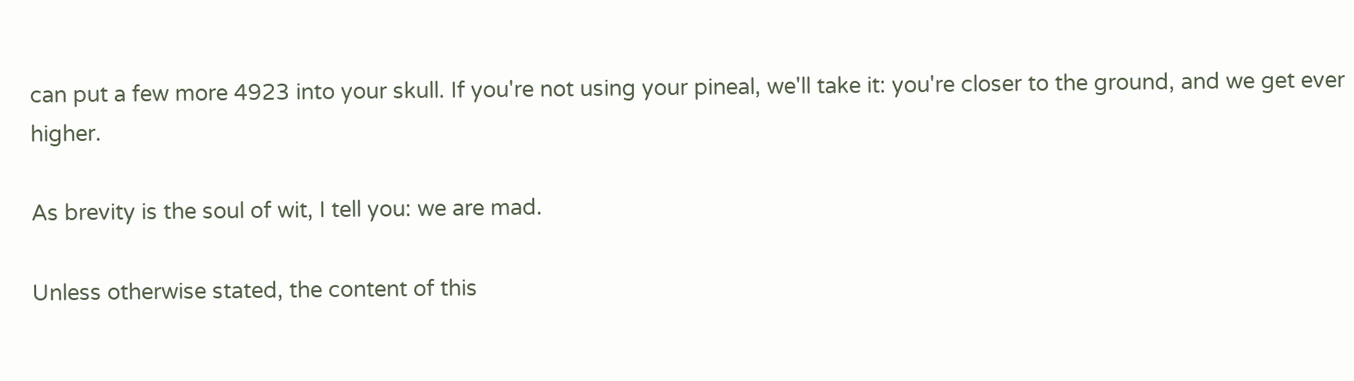can put a few more 4923 into your skull. If you're not using your pineal, we'll take it: you're closer to the ground, and we get ever higher.

As brevity is the soul of wit, I tell you: we are mad.

Unless otherwise stated, the content of this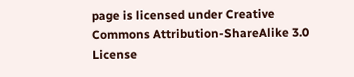page is licensed under Creative Commons Attribution-ShareAlike 3.0 License